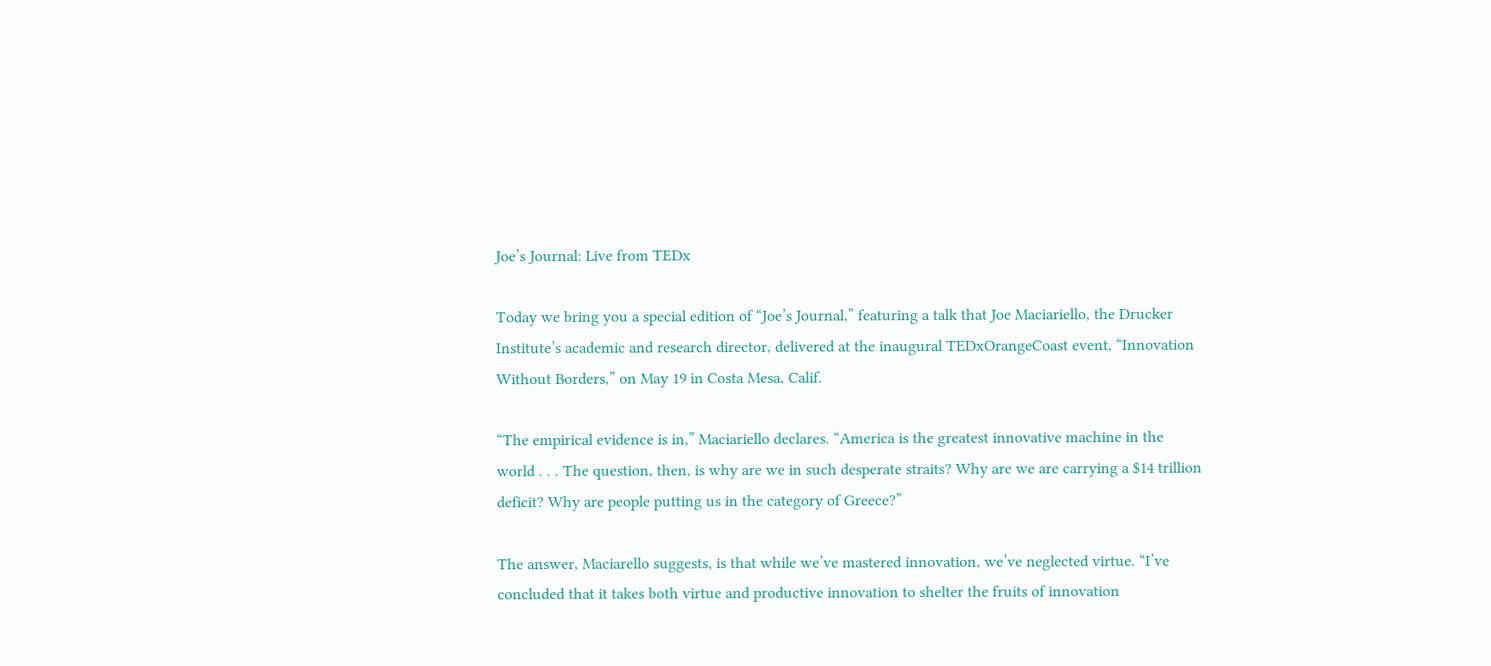Joe’s Journal: Live from TEDx

Today we bring you a special edition of “Joe’s Journal,” featuring a talk that Joe Maciariello, the Drucker Institute’s academic and research director, delivered at the inaugural TEDxOrangeCoast event, “Innovation Without Borders,” on May 19 in Costa Mesa, Calif.

“The empirical evidence is in,” Maciariello declares. “America is the greatest innovative machine in the world . . . The question, then, is why are we in such desperate straits? Why are we are carrying a $14 trillion deficit? Why are people putting us in the category of Greece?”

The answer, Maciarello suggests, is that while we’ve mastered innovation, we’ve neglected virtue. “I’ve concluded that it takes both virtue and productive innovation to shelter the fruits of innovation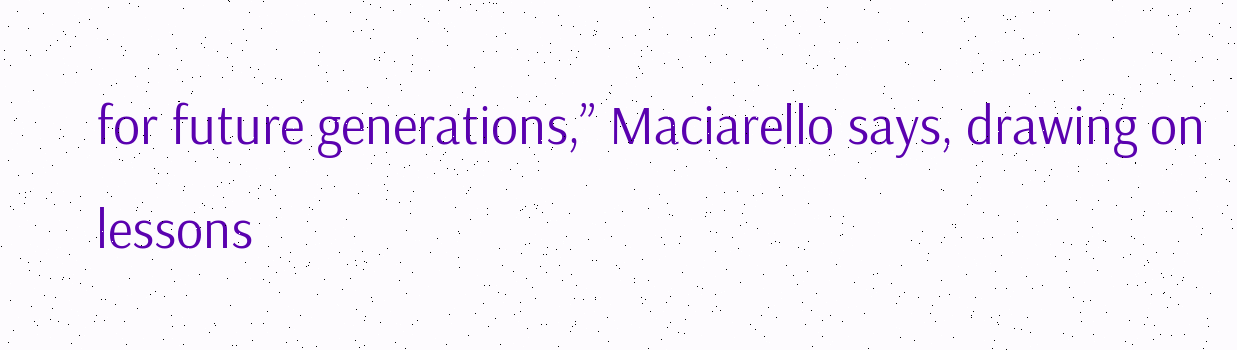for future generations,” Maciarello says, drawing on lessons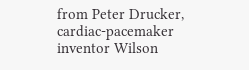from Peter Drucker, cardiac-pacemaker inventor Wilson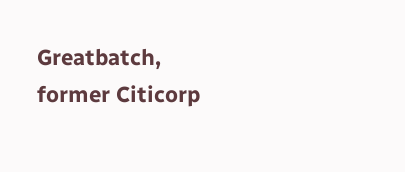Greatbatch, former Citicorp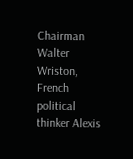Chairman Walter Wriston, French political thinker Alexis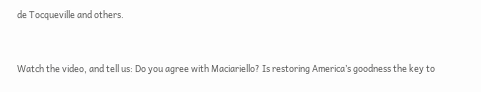de Tocqueville and others.


Watch the video, and tell us: Do you agree with Maciariello? Is restoring America’s goodness the key to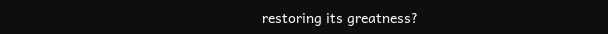restoring its greatness?